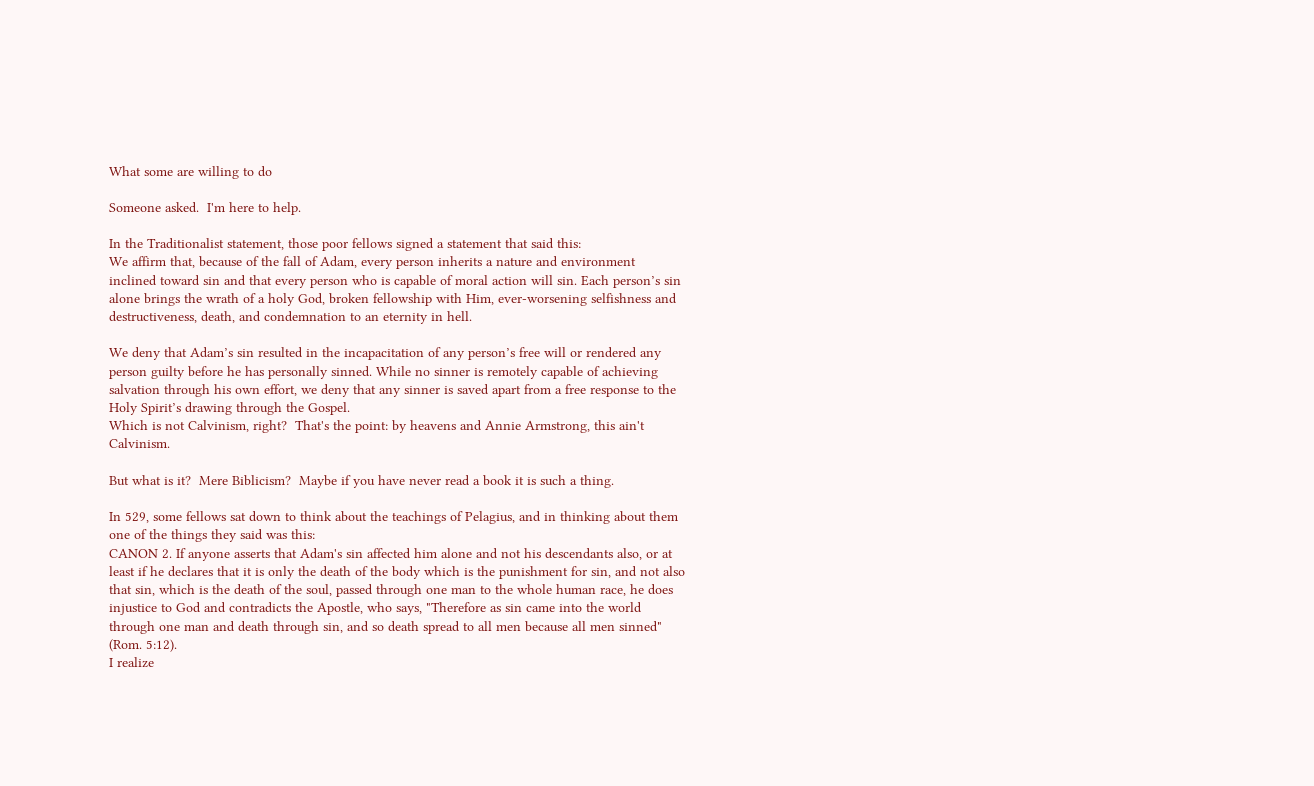What some are willing to do

Someone asked.  I'm here to help.

In the Traditionalist statement, those poor fellows signed a statement that said this:
We affirm that, because of the fall of Adam, every person inherits a nature and environment inclined toward sin and that every person who is capable of moral action will sin. Each person’s sin alone brings the wrath of a holy God, broken fellowship with Him, ever-worsening selfishness and destructiveness, death, and condemnation to an eternity in hell.

We deny that Adam’s sin resulted in the incapacitation of any person’s free will or rendered any person guilty before he has personally sinned. While no sinner is remotely capable of achieving salvation through his own effort, we deny that any sinner is saved apart from a free response to the Holy Spirit’s drawing through the Gospel.
Which is not Calvinism, right?  That's the point: by heavens and Annie Armstrong, this ain't Calvinism.

But what is it?  Mere Biblicism?  Maybe if you have never read a book it is such a thing.

In 529, some fellows sat down to think about the teachings of Pelagius, and in thinking about them one of the things they said was this:
CANON 2. If anyone asserts that Adam's sin affected him alone and not his descendants also, or at least if he declares that it is only the death of the body which is the punishment for sin, and not also that sin, which is the death of the soul, passed through one man to the whole human race, he does injustice to God and contradicts the Apostle, who says, "Therefore as sin came into the world through one man and death through sin, and so death spread to all men because all men sinned" (Rom. 5:12).
I realize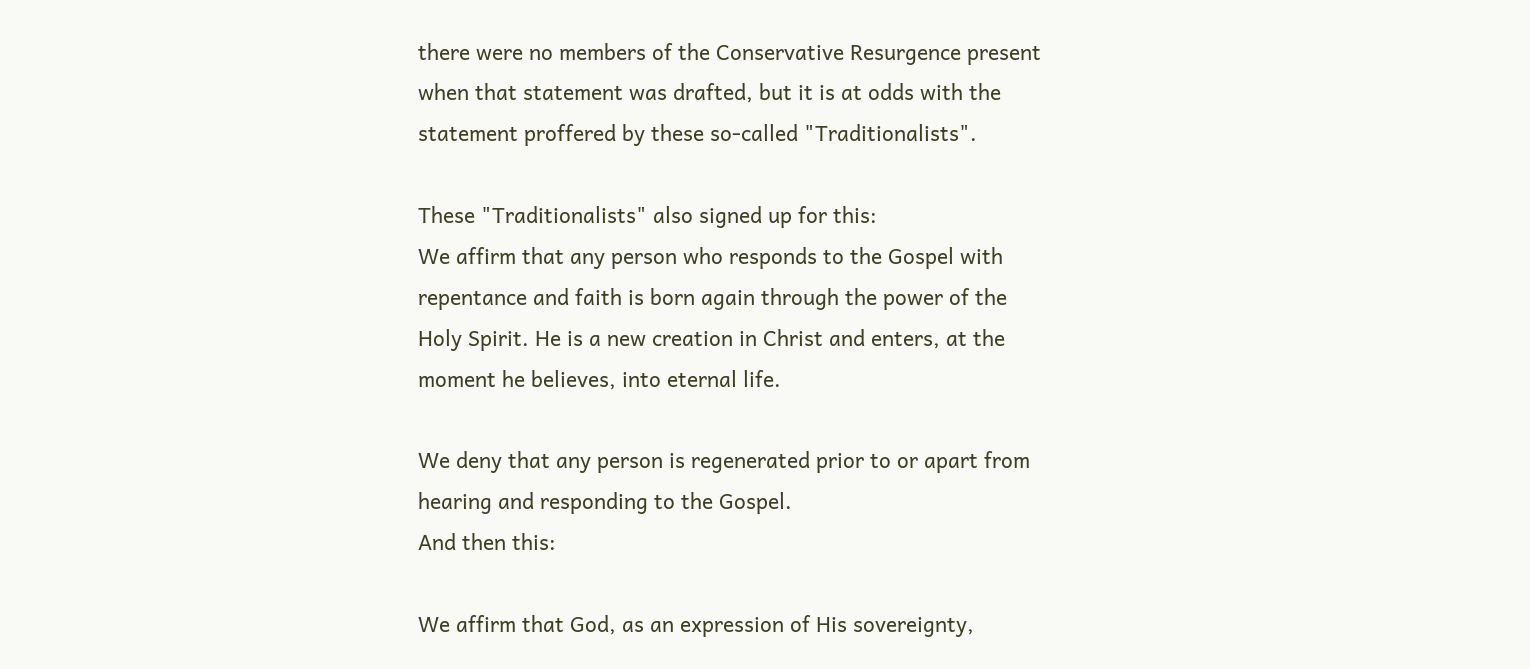there were no members of the Conservative Resurgence present when that statement was drafted, but it is at odds with the statement proffered by these so-called "Traditionalists".

These "Traditionalists" also signed up for this:
We affirm that any person who responds to the Gospel with repentance and faith is born again through the power of the Holy Spirit. He is a new creation in Christ and enters, at the moment he believes, into eternal life.

We deny that any person is regenerated prior to or apart from hearing and responding to the Gospel.
And then this:

We affirm that God, as an expression of His sovereignty,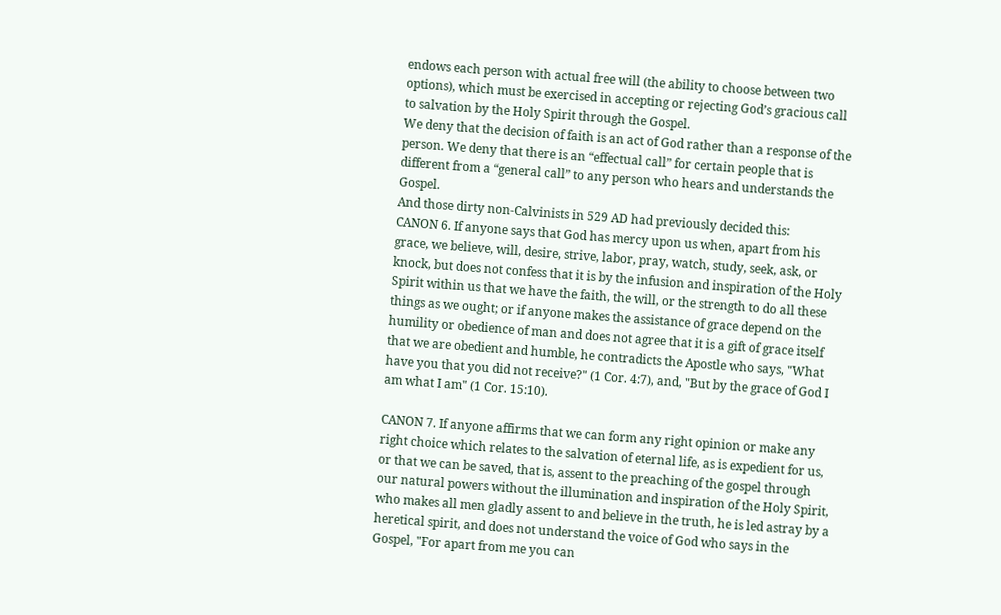endows each person with actual free will (the ability to choose between two options), which must be exercised in accepting or rejecting God’s gracious call to salvation by the Holy Spirit through the Gospel.
We deny that the decision of faith is an act of God rather than a response of the person. We deny that there is an “effectual call” for certain people that is different from a “general call” to any person who hears and understands the Gospel.
And those dirty non-Calvinists in 529 AD had previously decided this:
CANON 6. If anyone says that God has mercy upon us when, apart from his grace, we believe, will, desire, strive, labor, pray, watch, study, seek, ask, or knock, but does not confess that it is by the infusion and inspiration of the Holy Spirit within us that we have the faith, the will, or the strength to do all these things as we ought; or if anyone makes the assistance of grace depend on the humility or obedience of man and does not agree that it is a gift of grace itself that we are obedient and humble, he contradicts the Apostle who says, "What have you that you did not receive?" (1 Cor. 4:7), and, "But by the grace of God I am what I am" (1 Cor. 15:10).

CANON 7. If anyone affirms that we can form any right opinion or make any right choice which relates to the salvation of eternal life, as is expedient for us, or that we can be saved, that is, assent to the preaching of the gospel through our natural powers without the illumination and inspiration of the Holy Spirit, who makes all men gladly assent to and believe in the truth, he is led astray by a heretical spirit, and does not understand the voice of God who says in the Gospel, "For apart from me you can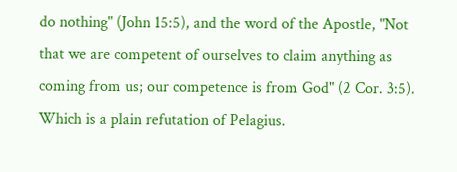do nothing" (John 15:5), and the word of the Apostle, "Not that we are competent of ourselves to claim anything as coming from us; our competence is from God" (2 Cor. 3:5).
Which is a plain refutation of Pelagius.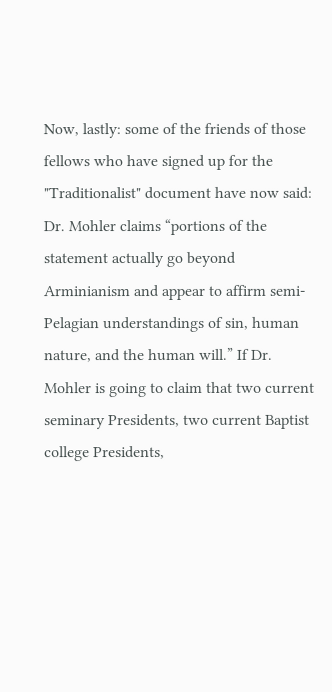Now, lastly: some of the friends of those fellows who have signed up for the "Traditionalist" document have now said:
Dr. Mohler claims “portions of the statement actually go beyond Arminianism and appear to affirm semi-Pelagian understandings of sin, human nature, and the human will.” If Dr. Mohler is going to claim that two current seminary Presidents, two current Baptist college Presidents,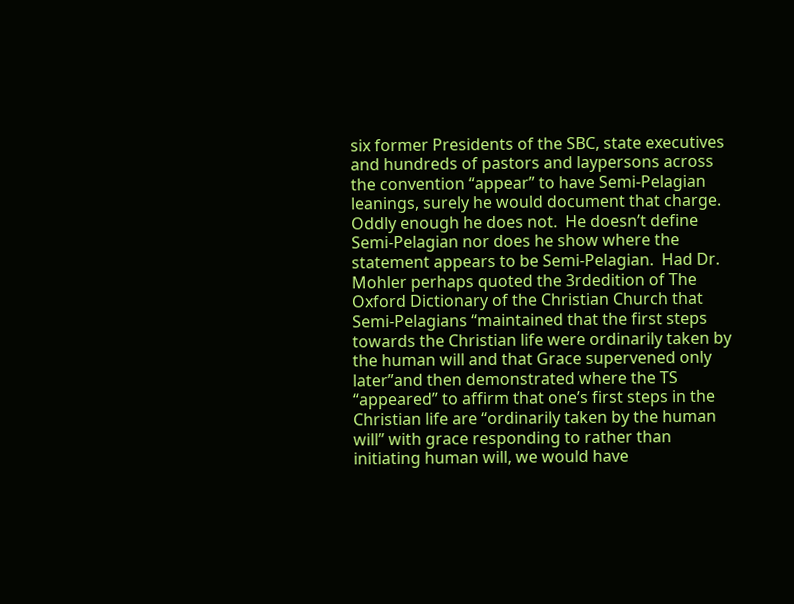six former Presidents of the SBC, state executives and hundreds of pastors and laypersons across the convention “appear” to have Semi-Pelagian leanings, surely he would document that charge.  Oddly enough he does not.  He doesn’t define Semi-Pelagian nor does he show where the statement appears to be Semi-Pelagian.  Had Dr. Mohler perhaps quoted the 3rdedition of The Oxford Dictionary of the Christian Church that Semi-Pelagians “maintained that the first steps towards the Christian life were ordinarily taken by the human will and that Grace supervened only later”and then demonstrated where the TS “appeared” to affirm that one’s first steps in the Christian life are “ordinarily taken by the human will” with grace responding to rather than initiating human will, we would have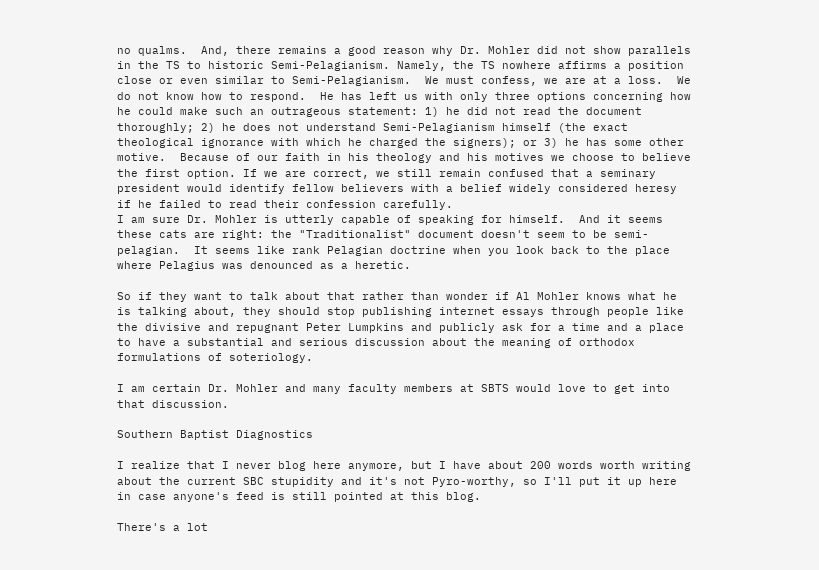no qualms.  And, there remains a good reason why Dr. Mohler did not show parallels in the TS to historic Semi-Pelagianism. Namely, the TS nowhere affirms a position close or even similar to Semi-Pelagianism.  We must confess, we are at a loss.  We do not know how to respond.  He has left us with only three options concerning how he could make such an outrageous statement: 1) he did not read the document thoroughly; 2) he does not understand Semi-Pelagianism himself (the exact theological ignorance with which he charged the signers); or 3) he has some other motive.  Because of our faith in his theology and his motives we choose to believe the first option. If we are correct, we still remain confused that a seminary president would identify fellow believers with a belief widely considered heresy if he failed to read their confession carefully.
I am sure Dr. Mohler is utterly capable of speaking for himself.  And it seems these cats are right: the "Traditionalist" document doesn't seem to be semi-pelagian.  It seems like rank Pelagian doctrine when you look back to the place where Pelagius was denounced as a heretic.

So if they want to talk about that rather than wonder if Al Mohler knows what he is talking about, they should stop publishing internet essays through people like the divisive and repugnant Peter Lumpkins and publicly ask for a time and a place to have a substantial and serious discussion about the meaning of orthodox formulations of soteriology.

I am certain Dr. Mohler and many faculty members at SBTS would love to get into that discussion.

Southern Baptist Diagnostics

I realize that I never blog here anymore, but I have about 200 words worth writing about the current SBC stupidity and it's not Pyro-worthy, so I'll put it up here in case anyone's feed is still pointed at this blog.

There's a lot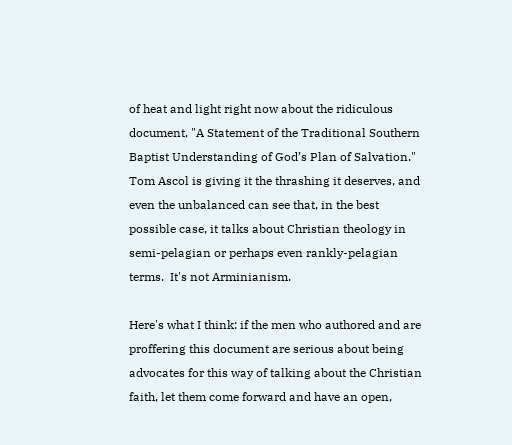of heat and light right now about the ridiculous document, "A Statement of the Traditional Southern Baptist Understanding of God’s Plan of Salvation."  Tom Ascol is giving it the thrashing it deserves, and even the unbalanced can see that, in the best possible case, it talks about Christian theology in semi-pelagian or perhaps even rankly-pelagian terms.  It's not Arminianism.

Here's what I think: if the men who authored and are proffering this document are serious about being advocates for this way of talking about the Christian faith, let them come forward and have an open,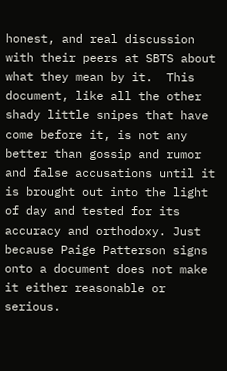honest, and real discussion with their peers at SBTS about what they mean by it.  This document, like all the other shady little snipes that have come before it, is not any better than gossip and rumor and false accusations until it is brought out into the light of day and tested for its accuracy and orthodoxy. Just because Paige Patterson signs onto a document does not make it either reasonable or serious.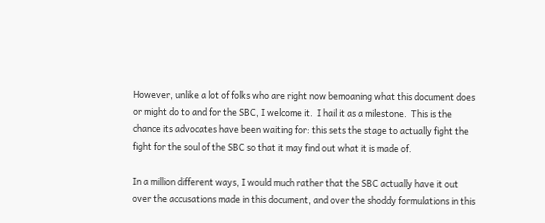However, unlike a lot of folks who are right now bemoaning what this document does or might do to and for the SBC, I welcome it.  I hail it as a milestone.  This is the chance its advocates have been waiting for: this sets the stage to actually fight the fight for the soul of the SBC so that it may find out what it is made of.

In a million different ways, I would much rather that the SBC actually have it out over the accusations made in this document, and over the shoddy formulations in this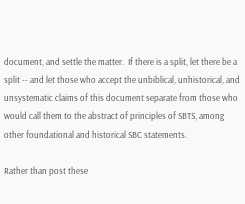document, and settle the matter.  If there is a split, let there be a split -- and let those who accept the unbiblical, unhistorical, and unsystematic claims of this document separate from those who would call them to the abstract of principles of SBTS, among other foundational and historical SBC statements.

Rather than post these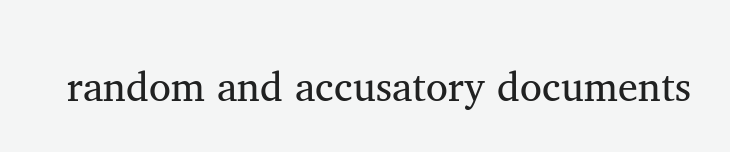random and accusatory documents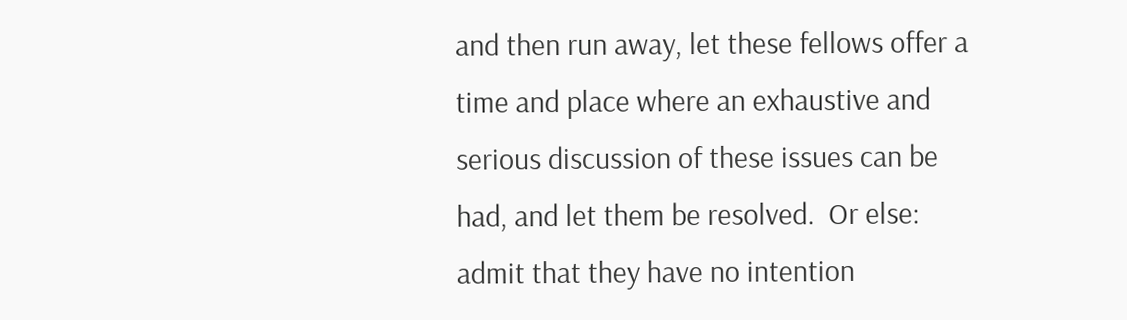and then run away, let these fellows offer a time and place where an exhaustive and serious discussion of these issues can be had, and let them be resolved.  Or else: admit that they have no intention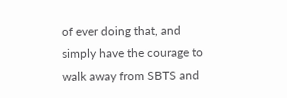of ever doing that, and simply have the courage to walk away from SBTS and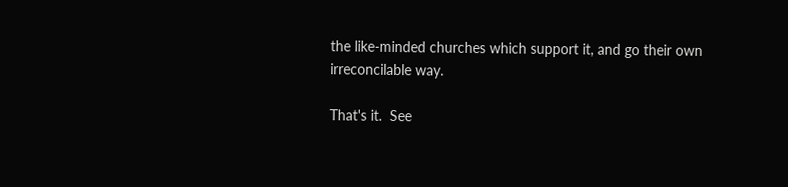the like-minded churches which support it, and go their own irreconcilable way.

That's it.  See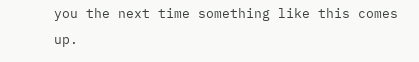you the next time something like this comes up.